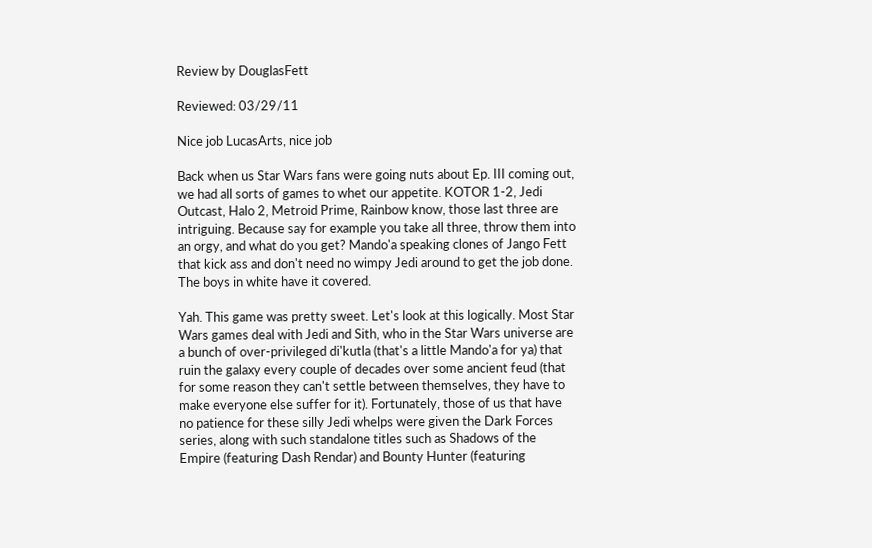Review by DouglasFett

Reviewed: 03/29/11

Nice job LucasArts, nice job

Back when us Star Wars fans were going nuts about Ep. III coming out, we had all sorts of games to whet our appetite. KOTOR 1-2, Jedi Outcast, Halo 2, Metroid Prime, Rainbow know, those last three are intriguing. Because say for example you take all three, throw them into an orgy, and what do you get? Mando'a speaking clones of Jango Fett that kick ass and don't need no wimpy Jedi around to get the job done. The boys in white have it covered.

Yah. This game was pretty sweet. Let's look at this logically. Most Star Wars games deal with Jedi and Sith, who in the Star Wars universe are a bunch of over-privileged di'kutla (that's a little Mando'a for ya) that ruin the galaxy every couple of decades over some ancient feud (that for some reason they can't settle between themselves, they have to make everyone else suffer for it). Fortunately, those of us that have no patience for these silly Jedi whelps were given the Dark Forces series, along with such standalone titles such as Shadows of the Empire (featuring Dash Rendar) and Bounty Hunter (featuring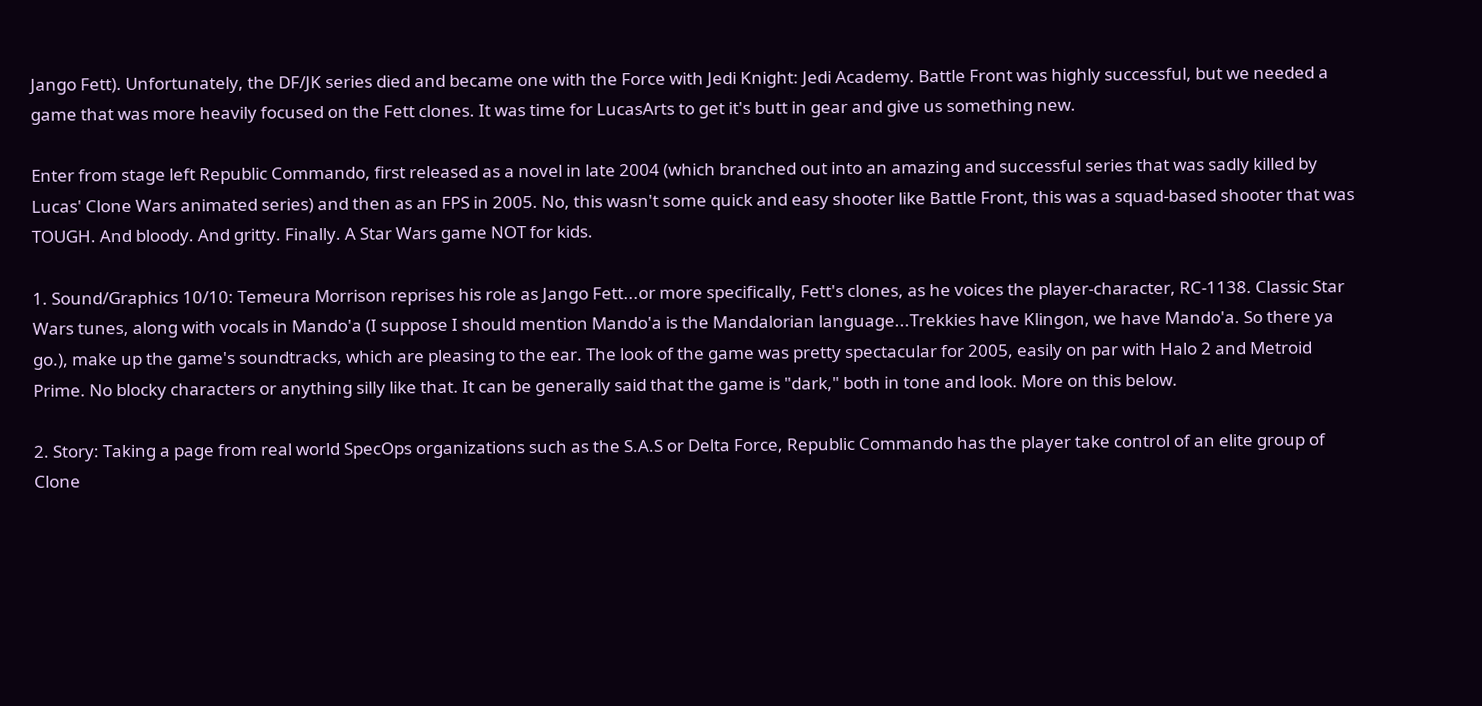Jango Fett). Unfortunately, the DF/JK series died and became one with the Force with Jedi Knight: Jedi Academy. Battle Front was highly successful, but we needed a game that was more heavily focused on the Fett clones. It was time for LucasArts to get it's butt in gear and give us something new.

Enter from stage left Republic Commando, first released as a novel in late 2004 (which branched out into an amazing and successful series that was sadly killed by Lucas' Clone Wars animated series) and then as an FPS in 2005. No, this wasn't some quick and easy shooter like Battle Front, this was a squad-based shooter that was TOUGH. And bloody. And gritty. Finally. A Star Wars game NOT for kids.

1. Sound/Graphics 10/10: Temeura Morrison reprises his role as Jango Fett...or more specifically, Fett's clones, as he voices the player-character, RC-1138. Classic Star Wars tunes, along with vocals in Mando'a (I suppose I should mention Mando'a is the Mandalorian language...Trekkies have Klingon, we have Mando'a. So there ya go.), make up the game's soundtracks, which are pleasing to the ear. The look of the game was pretty spectacular for 2005, easily on par with Halo 2 and Metroid Prime. No blocky characters or anything silly like that. It can be generally said that the game is "dark," both in tone and look. More on this below.

2. Story: Taking a page from real world SpecOps organizations such as the S.A.S or Delta Force, Republic Commando has the player take control of an elite group of Clone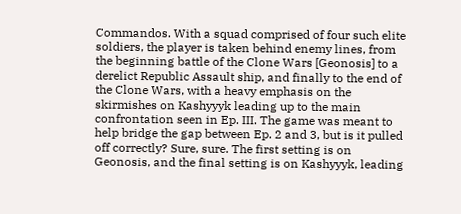Commandos. With a squad comprised of four such elite soldiers, the player is taken behind enemy lines, from the beginning battle of the Clone Wars [Geonosis] to a derelict Republic Assault ship, and finally to the end of the Clone Wars, with a heavy emphasis on the skirmishes on Kashyyyk leading up to the main confrontation seen in Ep. III. The game was meant to help bridge the gap between Ep. 2 and 3, but is it pulled off correctly? Sure, sure. The first setting is on Geonosis, and the final setting is on Kashyyyk, leading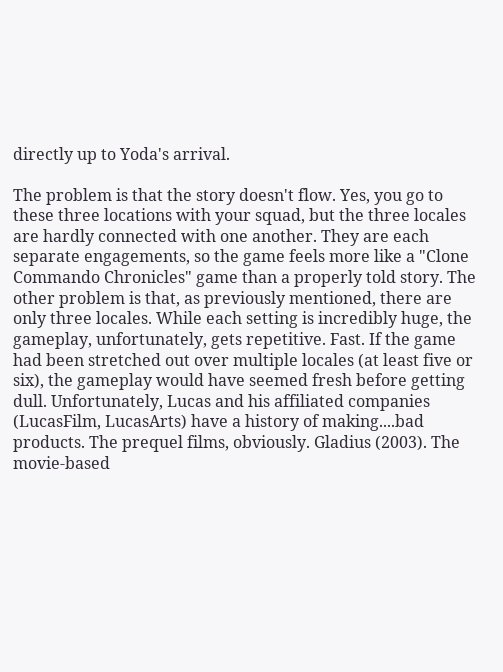directly up to Yoda's arrival.

The problem is that the story doesn't flow. Yes, you go to these three locations with your squad, but the three locales are hardly connected with one another. They are each separate engagements, so the game feels more like a "Clone Commando Chronicles" game than a properly told story. The other problem is that, as previously mentioned, there are only three locales. While each setting is incredibly huge, the gameplay, unfortunately, gets repetitive. Fast. If the game had been stretched out over multiple locales (at least five or six), the gameplay would have seemed fresh before getting dull. Unfortunately, Lucas and his affiliated companies (LucasFilm, LucasArts) have a history of making....bad products. The prequel films, obviously. Gladius (2003). The movie-based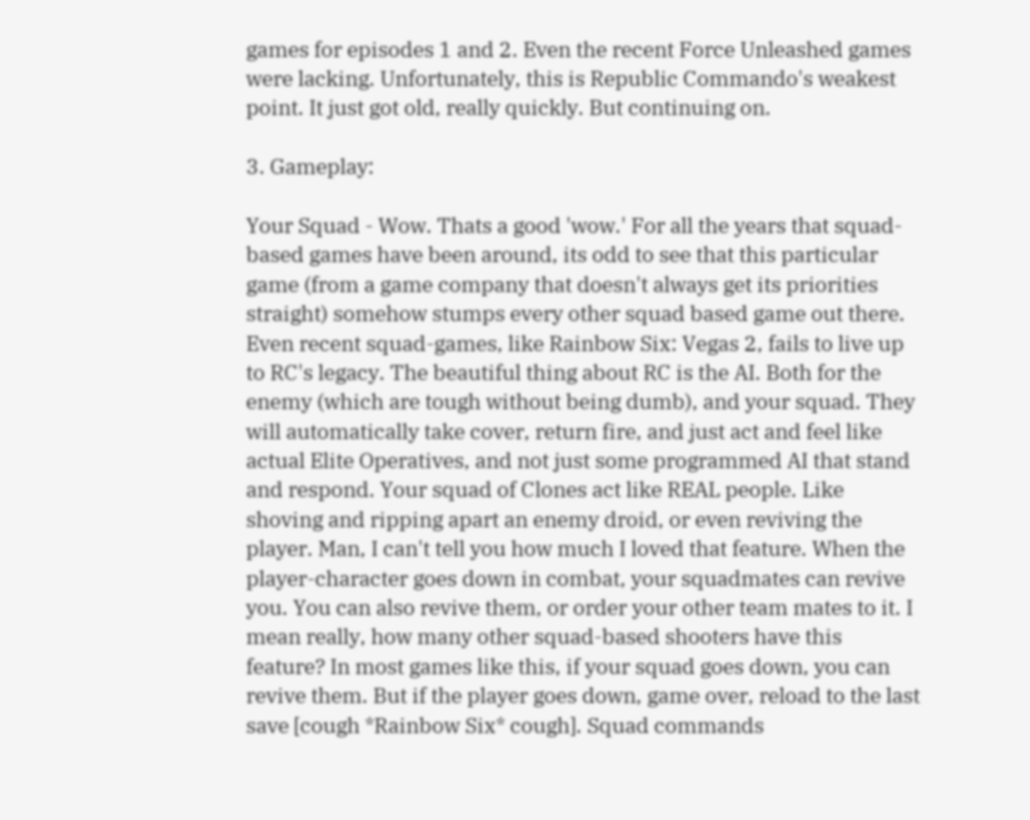games for episodes 1 and 2. Even the recent Force Unleashed games were lacking. Unfortunately, this is Republic Commando's weakest point. It just got old, really quickly. But continuing on.

3. Gameplay:

Your Squad - Wow. Thats a good 'wow.' For all the years that squad-based games have been around, its odd to see that this particular game (from a game company that doesn't always get its priorities straight) somehow stumps every other squad based game out there. Even recent squad-games, like Rainbow Six: Vegas 2, fails to live up to RC's legacy. The beautiful thing about RC is the AI. Both for the enemy (which are tough without being dumb), and your squad. They will automatically take cover, return fire, and just act and feel like actual Elite Operatives, and not just some programmed AI that stand and respond. Your squad of Clones act like REAL people. Like shoving and ripping apart an enemy droid, or even reviving the player. Man, I can't tell you how much I loved that feature. When the player-character goes down in combat, your squadmates can revive you. You can also revive them, or order your other team mates to it. I mean really, how many other squad-based shooters have this feature? In most games like this, if your squad goes down, you can revive them. But if the player goes down, game over, reload to the last save [cough *Rainbow Six* cough]. Squad commands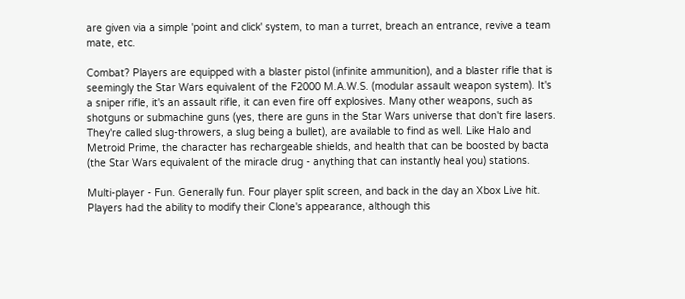are given via a simple 'point and click' system, to man a turret, breach an entrance, revive a team mate, etc.

Combat? Players are equipped with a blaster pistol (infinite ammunition), and a blaster rifle that is seemingly the Star Wars equivalent of the F2000 M.A.W.S. (modular assault weapon system). It's a sniper rifle, it's an assault rifle, it can even fire off explosives. Many other weapons, such as shotguns or submachine guns (yes, there are guns in the Star Wars universe that don't fire lasers. They're called slug-throwers, a slug being a bullet), are available to find as well. Like Halo and Metroid Prime, the character has rechargeable shields, and health that can be boosted by bacta (the Star Wars equivalent of the miracle drug - anything that can instantly heal you) stations.

Multi-player - Fun. Generally fun. Four player split screen, and back in the day an Xbox Live hit. Players had the ability to modify their Clone's appearance, although this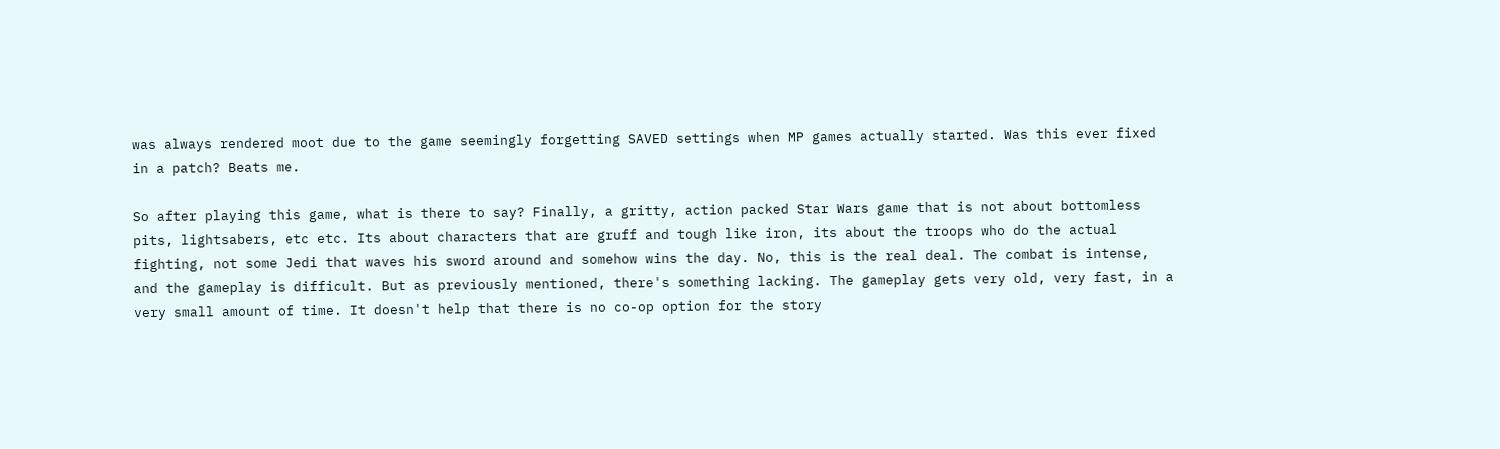was always rendered moot due to the game seemingly forgetting SAVED settings when MP games actually started. Was this ever fixed in a patch? Beats me.

So after playing this game, what is there to say? Finally, a gritty, action packed Star Wars game that is not about bottomless pits, lightsabers, etc etc. Its about characters that are gruff and tough like iron, its about the troops who do the actual fighting, not some Jedi that waves his sword around and somehow wins the day. No, this is the real deal. The combat is intense, and the gameplay is difficult. But as previously mentioned, there's something lacking. The gameplay gets very old, very fast, in a very small amount of time. It doesn't help that there is no co-op option for the story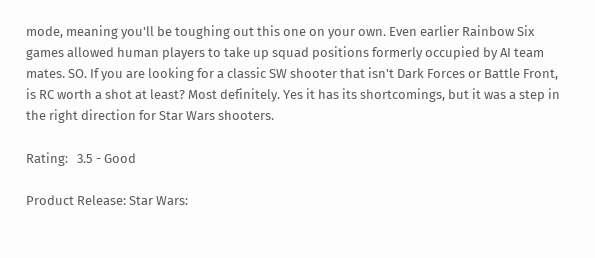mode, meaning you'll be toughing out this one on your own. Even earlier Rainbow Six games allowed human players to take up squad positions formerly occupied by AI team mates. SO. If you are looking for a classic SW shooter that isn't Dark Forces or Battle Front, is RC worth a shot at least? Most definitely. Yes it has its shortcomings, but it was a step in the right direction for Star Wars shooters.

Rating:   3.5 - Good

Product Release: Star Wars: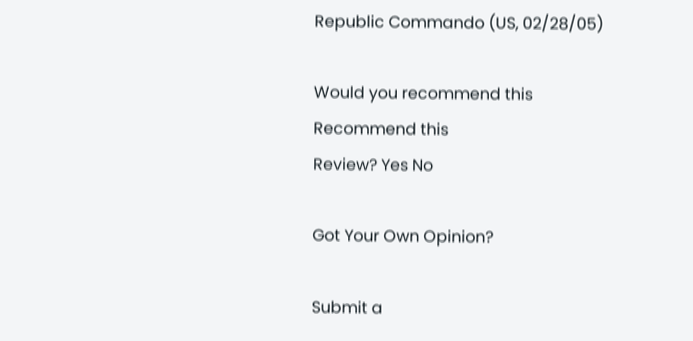Republic Commando (US, 02/28/05)

Would you recommend this
Recommend this
Review? Yes No

Got Your Own Opinion?

Submit a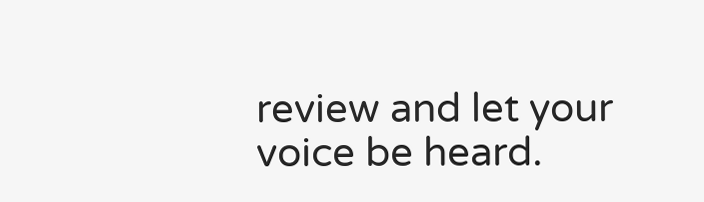review and let your voice be heard.